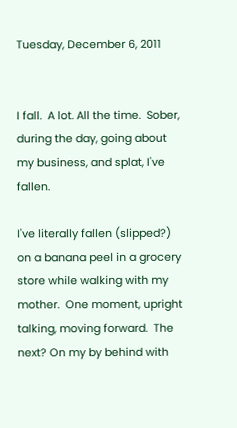Tuesday, December 6, 2011


I fall.  A lot. All the time.  Sober, during the day, going about my business, and splat, I've fallen.

I've literally fallen (slipped?) on a banana peel in a grocery store while walking with my mother.  One moment, upright talking, moving forward.  The next? On my by behind with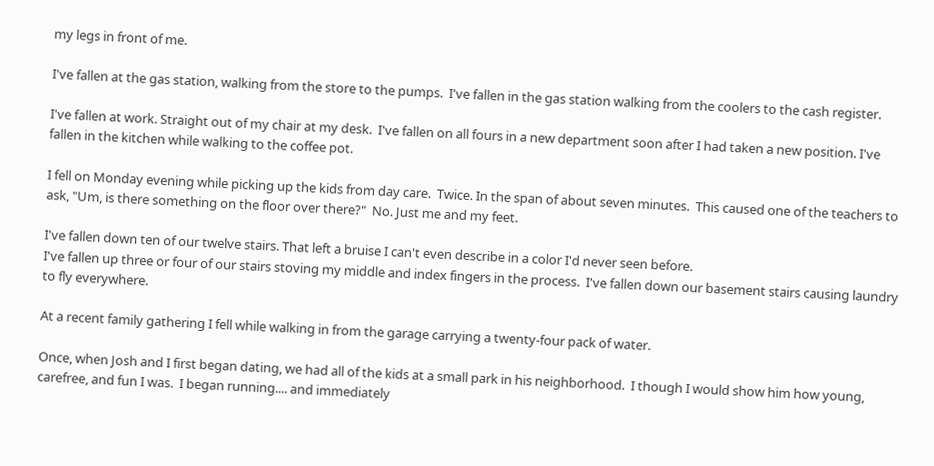my legs in front of me.

I've fallen at the gas station, walking from the store to the pumps.  I've fallen in the gas station walking from the coolers to the cash register.

I've fallen at work. Straight out of my chair at my desk.  I've fallen on all fours in a new department soon after I had taken a new position. I've fallen in the kitchen while walking to the coffee pot.

I fell on Monday evening while picking up the kids from day care.  Twice. In the span of about seven minutes.  This caused one of the teachers to ask, "Um, is there something on the floor over there?"  No. Just me and my feet.

I've fallen down ten of our twelve stairs. That left a bruise I can't even describe in a color I'd never seen before.
I've fallen up three or four of our stairs stoving my middle and index fingers in the process.  I've fallen down our basement stairs causing laundry to fly everywhere.

At a recent family gathering I fell while walking in from the garage carrying a twenty-four pack of water.

Once, when Josh and I first began dating, we had all of the kids at a small park in his neighborhood.  I though I would show him how young, carefree, and fun I was.  I began running.... and immediately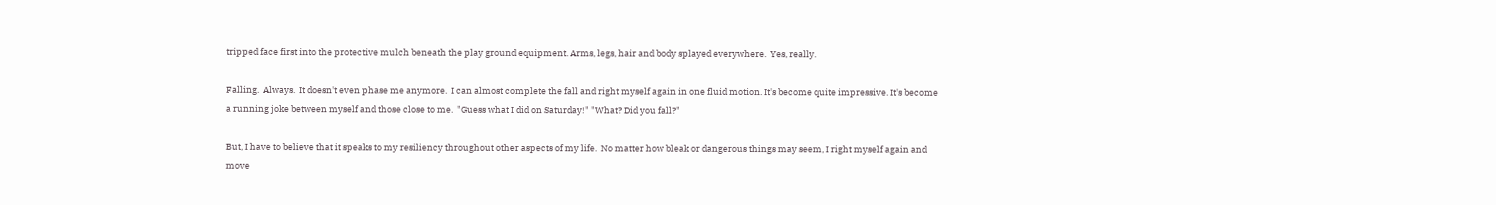tripped face first into the protective mulch beneath the play ground equipment. Arms, legs, hair and body splayed everywhere.  Yes, really.

Falling.  Always.  It doesn't even phase me anymore.  I can almost complete the fall and right myself again in one fluid motion. It's become quite impressive. It's become a running joke between myself and those close to me.  "Guess what I did on Saturday!" "What? Did you fall?"

But, I have to believe that it speaks to my resiliency throughout other aspects of my life.  No matter how bleak or dangerous things may seem, I right myself again and move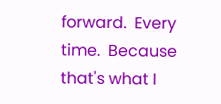forward.  Every time.  Because that's what I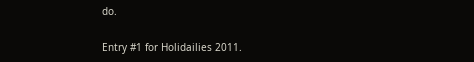do.

Entry #1 for Holidailies 2011.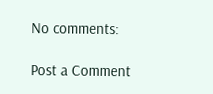No comments:

Post a Comment